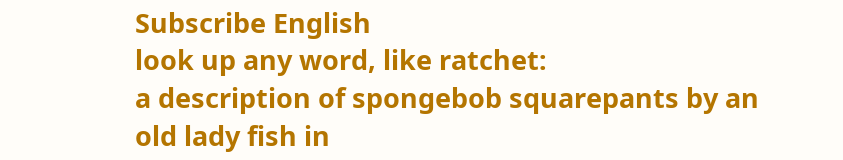Subscribe English
look up any word, like ratchet:
a description of spongebob squarepants by an old lady fish in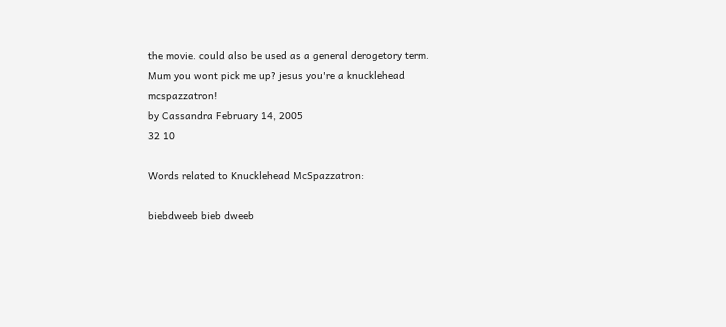the movie. could also be used as a general derogetory term.
Mum you wont pick me up? jesus you're a knucklehead mcspazzatron!
by Cassandra February 14, 2005
32 10

Words related to Knucklehead McSpazzatron:

biebdweeb bieb dweeb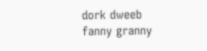dork dweeb fanny granny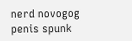nerd novogog penis spunk